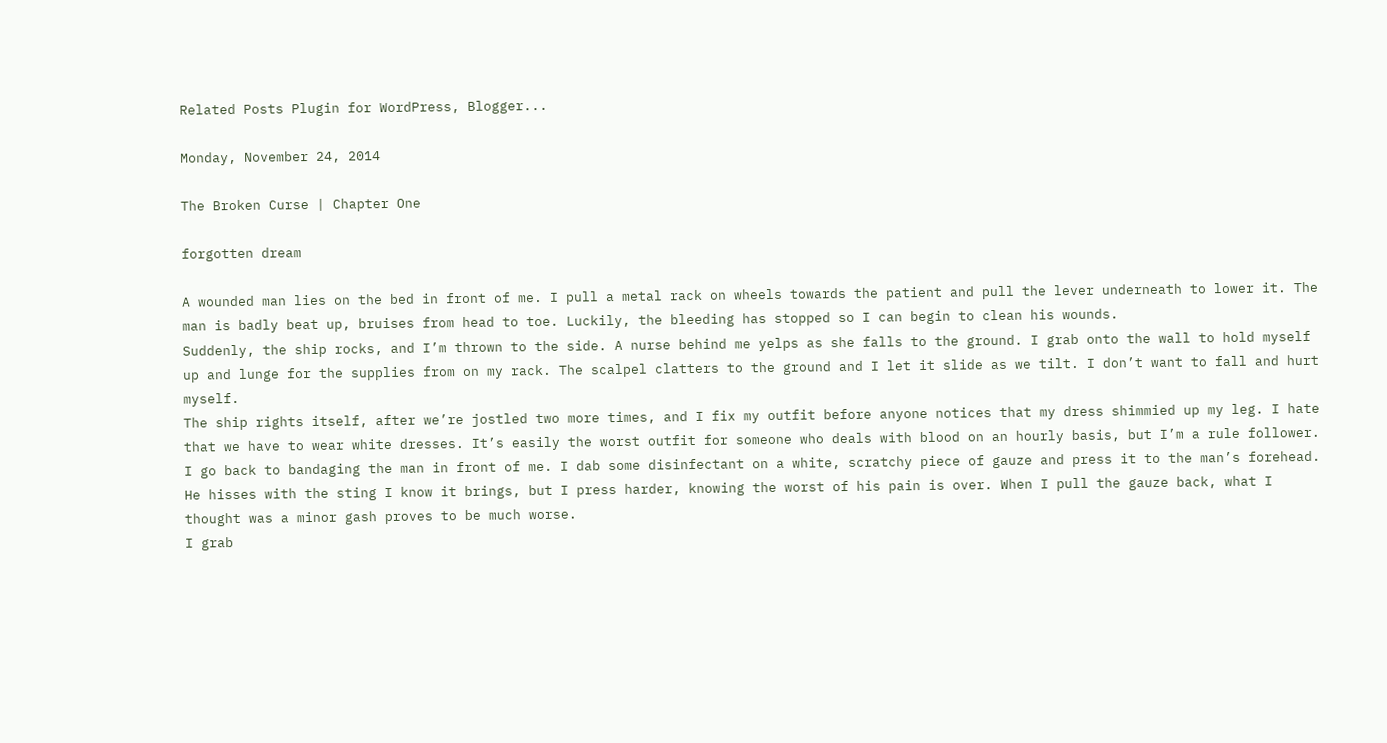Related Posts Plugin for WordPress, Blogger...

Monday, November 24, 2014

The Broken Curse | Chapter One

forgotten dream

A wounded man lies on the bed in front of me. I pull a metal rack on wheels towards the patient and pull the lever underneath to lower it. The man is badly beat up, bruises from head to toe. Luckily, the bleeding has stopped so I can begin to clean his wounds.
Suddenly, the ship rocks, and I’m thrown to the side. A nurse behind me yelps as she falls to the ground. I grab onto the wall to hold myself up and lunge for the supplies from on my rack. The scalpel clatters to the ground and I let it slide as we tilt. I don’t want to fall and hurt myself.
The ship rights itself, after we’re jostled two more times, and I fix my outfit before anyone notices that my dress shimmied up my leg. I hate that we have to wear white dresses. It’s easily the worst outfit for someone who deals with blood on an hourly basis, but I’m a rule follower.
I go back to bandaging the man in front of me. I dab some disinfectant on a white, scratchy piece of gauze and press it to the man’s forehead. He hisses with the sting I know it brings, but I press harder, knowing the worst of his pain is over. When I pull the gauze back, what I thought was a minor gash proves to be much worse.
I grab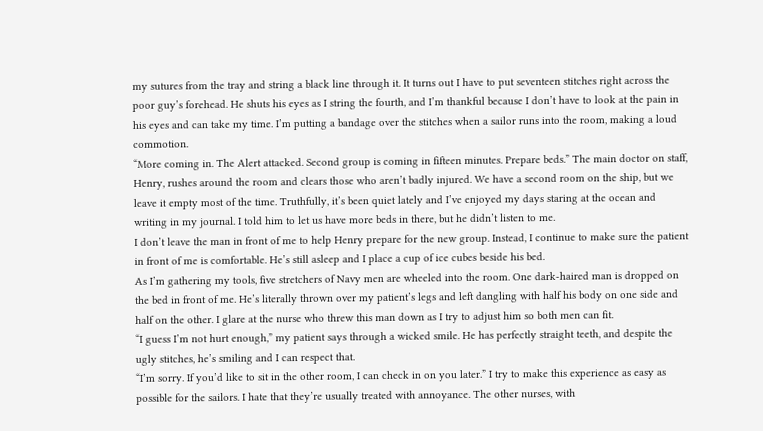my sutures from the tray and string a black line through it. It turns out I have to put seventeen stitches right across the poor guy’s forehead. He shuts his eyes as I string the fourth, and I’m thankful because I don’t have to look at the pain in his eyes and can take my time. I’m putting a bandage over the stitches when a sailor runs into the room, making a loud commotion.
“More coming in. The Alert attacked. Second group is coming in fifteen minutes. Prepare beds.” The main doctor on staff, Henry, rushes around the room and clears those who aren’t badly injured. We have a second room on the ship, but we leave it empty most of the time. Truthfully, it’s been quiet lately and I’ve enjoyed my days staring at the ocean and writing in my journal. I told him to let us have more beds in there, but he didn’t listen to me.
I don’t leave the man in front of me to help Henry prepare for the new group. Instead, I continue to make sure the patient in front of me is comfortable. He’s still asleep and I place a cup of ice cubes beside his bed.
As I’m gathering my tools, five stretchers of Navy men are wheeled into the room. One dark-haired man is dropped on the bed in front of me. He’s literally thrown over my patient’s legs and left dangling with half his body on one side and half on the other. I glare at the nurse who threw this man down as I try to adjust him so both men can fit.
“I guess I’m not hurt enough,” my patient says through a wicked smile. He has perfectly straight teeth, and despite the ugly stitches, he’s smiling and I can respect that.
“I’m sorry. If you’d like to sit in the other room, I can check in on you later.” I try to make this experience as easy as possible for the sailors. I hate that they’re usually treated with annoyance. The other nurses, with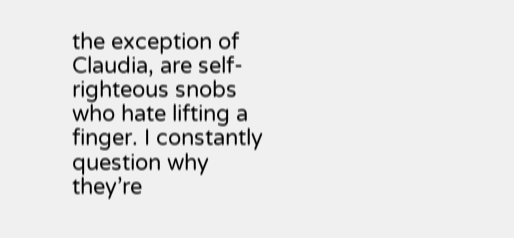the exception of Claudia, are self-righteous snobs who hate lifting a finger. I constantly question why they’re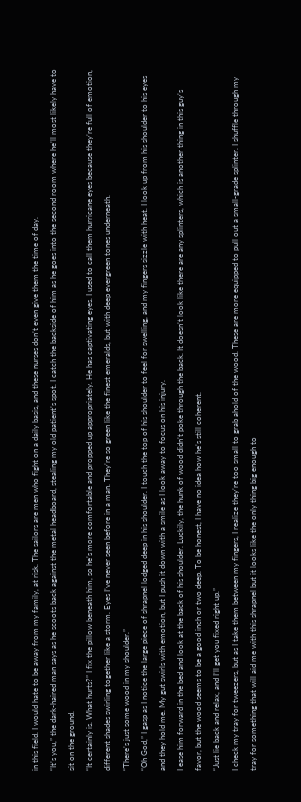in this field. I would hate to be away from my family, at risk. The sailors are men who fight on a daily basis, and these nurses don’t even give them the time of day.
“It’s you,” the dark-haired man says as he scoots back against the metal headboard, stealing my old patient’s spot. I catch the backside of him as he goes into the second room where he’ll most likely have to sit on the ground.
“It certainly is. What hurts?” I fix the pillow beneath him, so he’s more comfortable and propped up appropriately. He has captivating eyes. I used to call them hurricane eyes because they’re full of emotion, different shades swirling together like a storm. Eyes I’ve never seen before in a man. They’re so green like the finest emeralds, but with deep evergreen tones underneath.
“There’s just some wood in my shoulder.”
“Oh God,” I gasp as I notice the large piece of shrapnel lodged deep in his shoulder. I touch the top of his shoulder to feel for swelling, and my fingers sizzle with heat. I look up from his shoulder to his eyes and they hold me. My gut swirls with emotion, but I push it down with a smile as I look away to focus on his injury.
I ease him forward in the bed and look at the back of his shoulder. Luckily, the hunk of wood didn’t poke through the back. It doesn’t look like there are any splinters, which is another thing in this guy’s favor, but the wood seems to be a good inch or two deep. To be honest, I have no idea how he’s still coherent.
“Just lie back and relax, and I’ll get you fixed right up.”
I check my tray for tweezers, but as I take them between my fingers, I realize they’re too small to grab ahold of the wood. These are more equipped to pull out a small-grade splinter. I shuffle through my tray for something that will aid me with this shrapnel but it looks like the only thing big enough to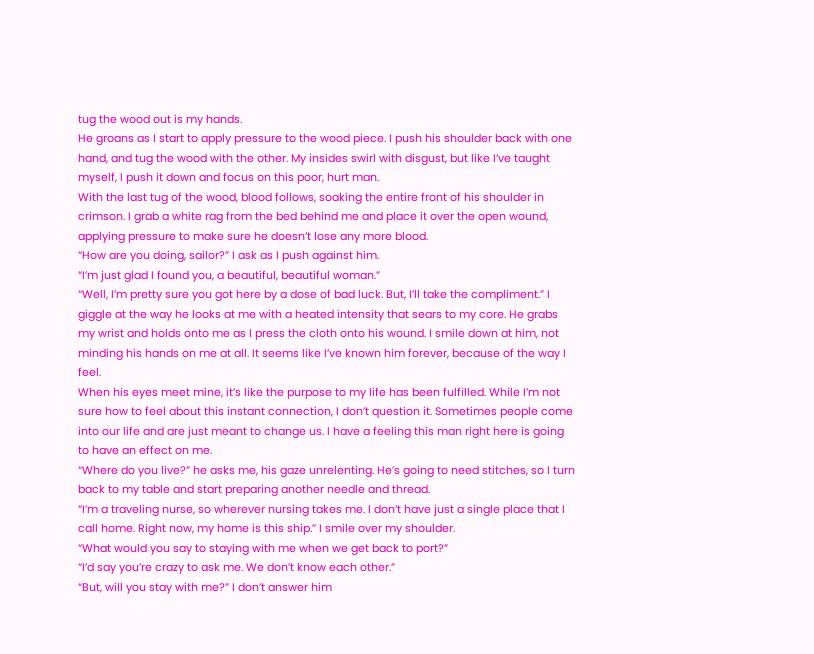tug the wood out is my hands.
He groans as I start to apply pressure to the wood piece. I push his shoulder back with one hand, and tug the wood with the other. My insides swirl with disgust, but like I’ve taught myself, I push it down and focus on this poor, hurt man.
With the last tug of the wood, blood follows, soaking the entire front of his shoulder in crimson. I grab a white rag from the bed behind me and place it over the open wound, applying pressure to make sure he doesn’t lose any more blood.
“How are you doing, sailor?” I ask as I push against him.
“I’m just glad I found you, a beautiful, beautiful woman.”
“Well, I’m pretty sure you got here by a dose of bad luck. But, I’ll take the compliment.” I giggle at the way he looks at me with a heated intensity that sears to my core. He grabs my wrist and holds onto me as I press the cloth onto his wound. I smile down at him, not minding his hands on me at all. It seems like I’ve known him forever, because of the way I feel.
When his eyes meet mine, it’s like the purpose to my life has been fulfilled. While I’m not sure how to feel about this instant connection, I don’t question it. Sometimes people come into our life and are just meant to change us. I have a feeling this man right here is going to have an effect on me.
“Where do you live?” he asks me, his gaze unrelenting. He’s going to need stitches, so I turn back to my table and start preparing another needle and thread.
“I’m a traveling nurse, so wherever nursing takes me. I don’t have just a single place that I call home. Right now, my home is this ship.” I smile over my shoulder.
“What would you say to staying with me when we get back to port?”
“I’d say you’re crazy to ask me. We don’t know each other.”
“But, will you stay with me?” I don’t answer him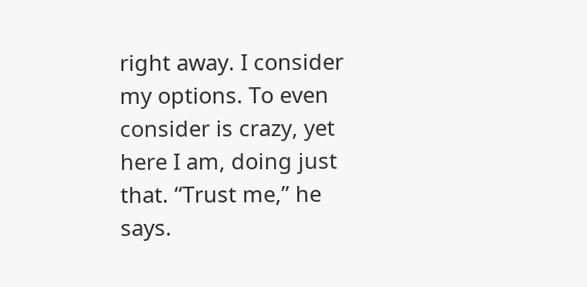right away. I consider my options. To even consider is crazy, yet here I am, doing just that. “Trust me,” he says.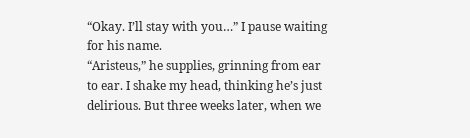“Okay. I’ll stay with you…” I pause waiting for his name.
“Aristeus,” he supplies, grinning from ear to ear. I shake my head, thinking he’s just delirious. But three weeks later, when we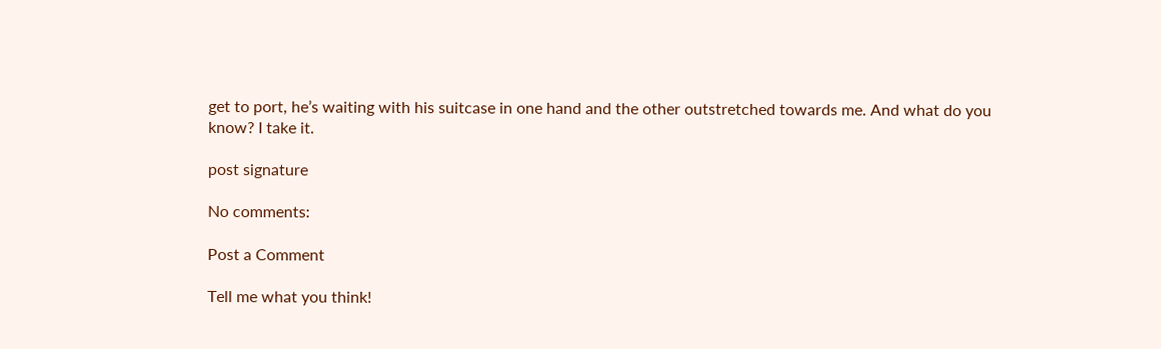get to port, he’s waiting with his suitcase in one hand and the other outstretched towards me. And what do you know? I take it.

post signature

No comments:

Post a Comment

Tell me what you think!